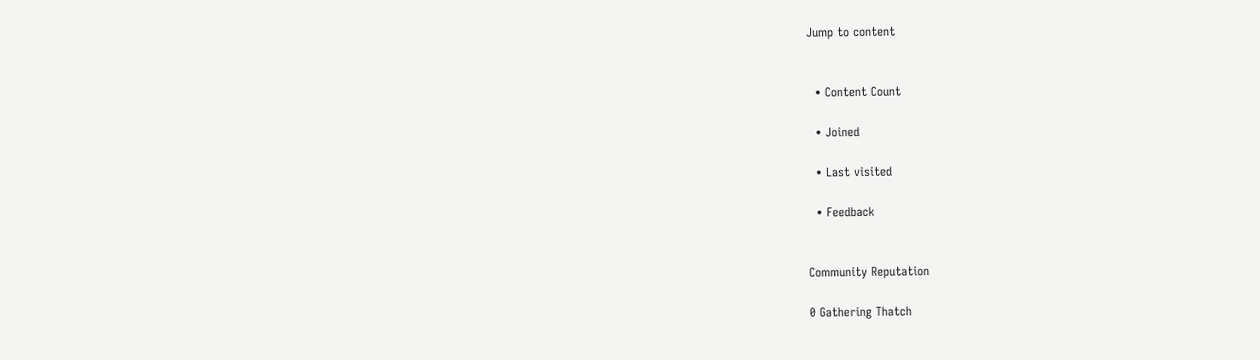Jump to content


  • Content Count

  • Joined

  • Last visited

  • Feedback


Community Reputation

0 Gathering Thatch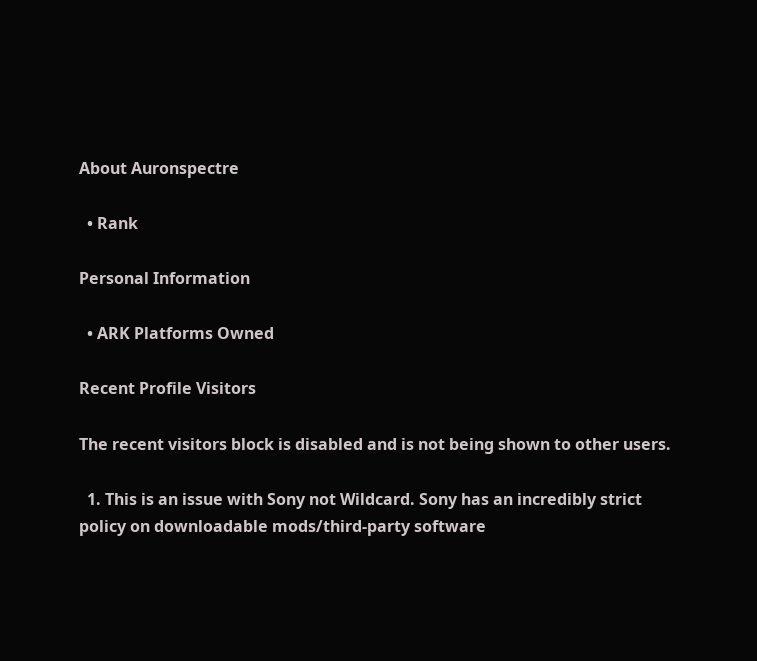About Auronspectre

  • Rank

Personal Information

  • ARK Platforms Owned

Recent Profile Visitors

The recent visitors block is disabled and is not being shown to other users.

  1. This is an issue with Sony not Wildcard. Sony has an incredibly strict policy on downloadable mods/third-party software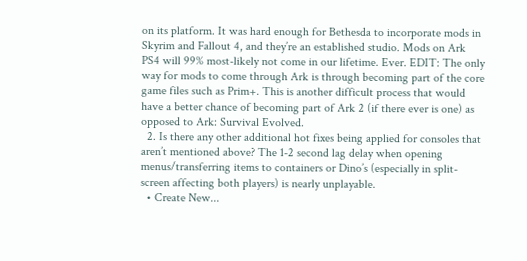on its platform. It was hard enough for Bethesda to incorporate mods in Skyrim and Fallout 4, and they’re an established studio. Mods on Ark PS4 will 99% most-likely not come in our lifetime. Ever. EDIT: The only way for mods to come through Ark is through becoming part of the core game files such as Prim+. This is another difficult process that would have a better chance of becoming part of Ark 2 (if there ever is one) as opposed to Ark: Survival Evolved.
  2. Is there any other additional hot fixes being applied for consoles that aren’t mentioned above? The 1-2 second lag delay when opening menus/transferring items to containers or Dino’s (especially in split-screen affecting both players) is nearly unplayable.
  • Create New...